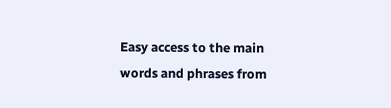Easy access to the main words and phrases from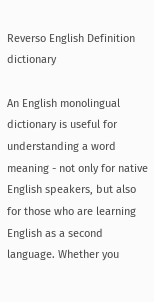Reverso English Definition dictionary

An English monolingual dictionary is useful for understanding a word meaning - not only for native English speakers, but also for those who are learning English as a second language. Whether you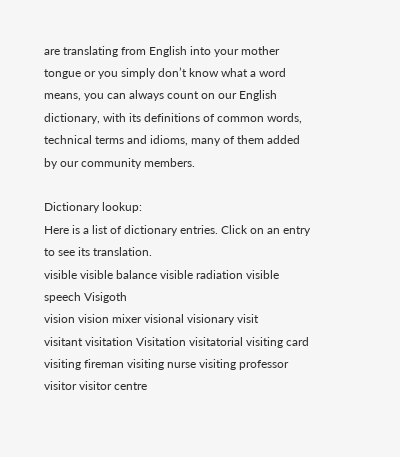are translating from English into your mother tongue or you simply don’t know what a word means, you can always count on our English dictionary, with its definitions of common words, technical terms and idioms, many of them added by our community members.

Dictionary lookup:
Here is a list of dictionary entries. Click on an entry to see its translation.
visible visible balance visible radiation visible speech Visigoth
vision vision mixer visional visionary visit
visitant visitation Visitation visitatorial visiting card
visiting fireman visiting nurse visiting professor visitor visitor centre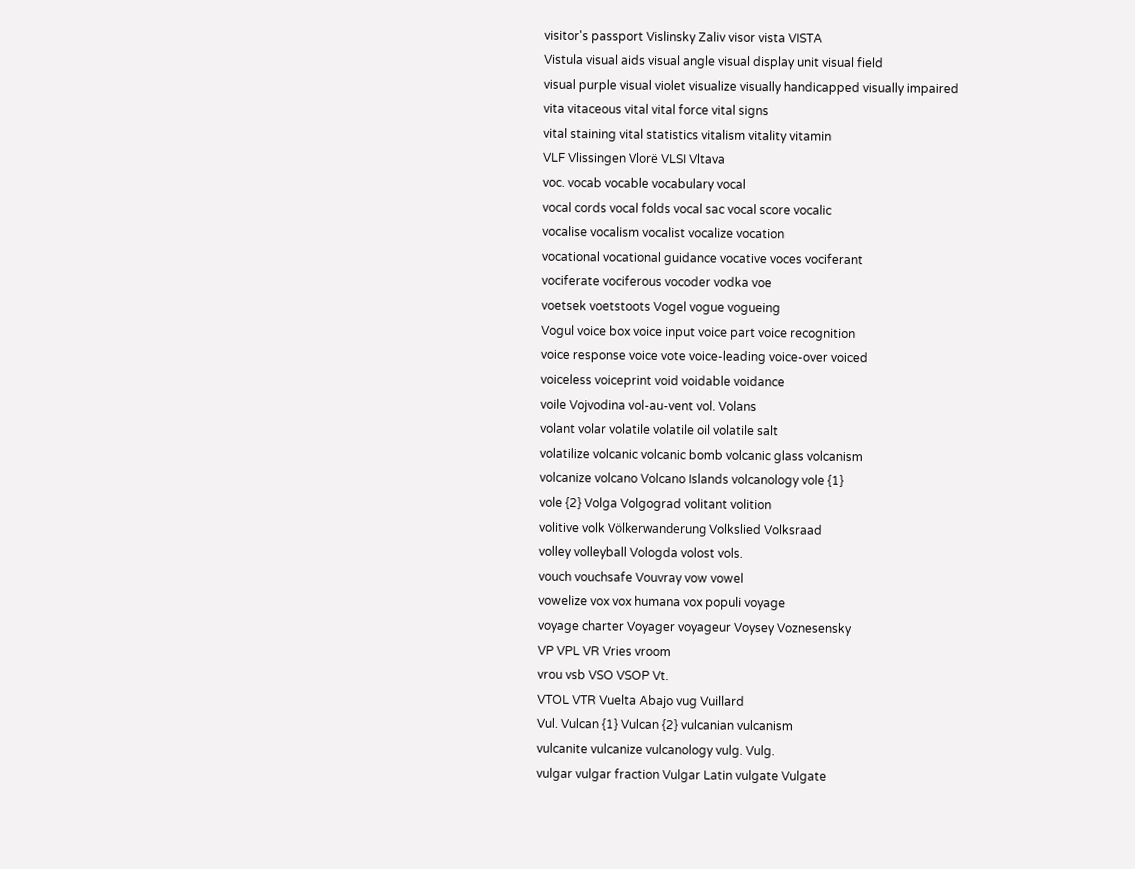visitor's passport Vislinsky Zaliv visor vista VISTA
Vistula visual aids visual angle visual display unit visual field
visual purple visual violet visualize visually handicapped visually impaired
vita vitaceous vital vital force vital signs
vital staining vital statistics vitalism vitality vitamin
VLF Vlissingen Vlorë VLSI Vltava
voc. vocab vocable vocabulary vocal
vocal cords vocal folds vocal sac vocal score vocalic
vocalise vocalism vocalist vocalize vocation
vocational vocational guidance vocative voces vociferant
vociferate vociferous vocoder vodka voe
voetsek voetstoots Vogel vogue vogueing
Vogul voice box voice input voice part voice recognition
voice response voice vote voice-leading voice-over voiced
voiceless voiceprint void voidable voidance
voile Vojvodina vol-au-vent vol. Volans
volant volar volatile volatile oil volatile salt
volatilize volcanic volcanic bomb volcanic glass volcanism
volcanize volcano Volcano Islands volcanology vole {1}
vole {2} Volga Volgograd volitant volition
volitive volk Völkerwanderung Volkslied Volksraad
volley volleyball Vologda volost vols.
vouch vouchsafe Vouvray vow vowel
vowelize vox vox humana vox populi voyage
voyage charter Voyager voyageur Voysey Voznesensky
VP VPL VR Vries vroom
vrou vsb VSO VSOP Vt.
VTOL VTR Vuelta Abajo vug Vuillard
Vul. Vulcan {1} Vulcan {2} vulcanian vulcanism
vulcanite vulcanize vulcanology vulg. Vulg.
vulgar vulgar fraction Vulgar Latin vulgate Vulgate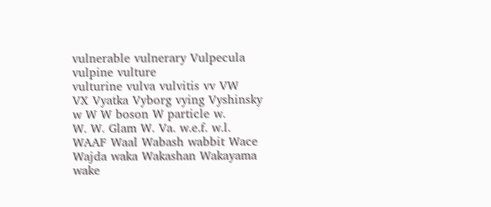vulnerable vulnerary Vulpecula vulpine vulture
vulturine vulva vulvitis vv VW
VX Vyatka Vyborg vying Vyshinsky
w W W boson W particle w.
W. W. Glam W. Va. w.e.f. w.l.
WAAF Waal Wabash wabbit Wace
Wajda waka Wakashan Wakayama wake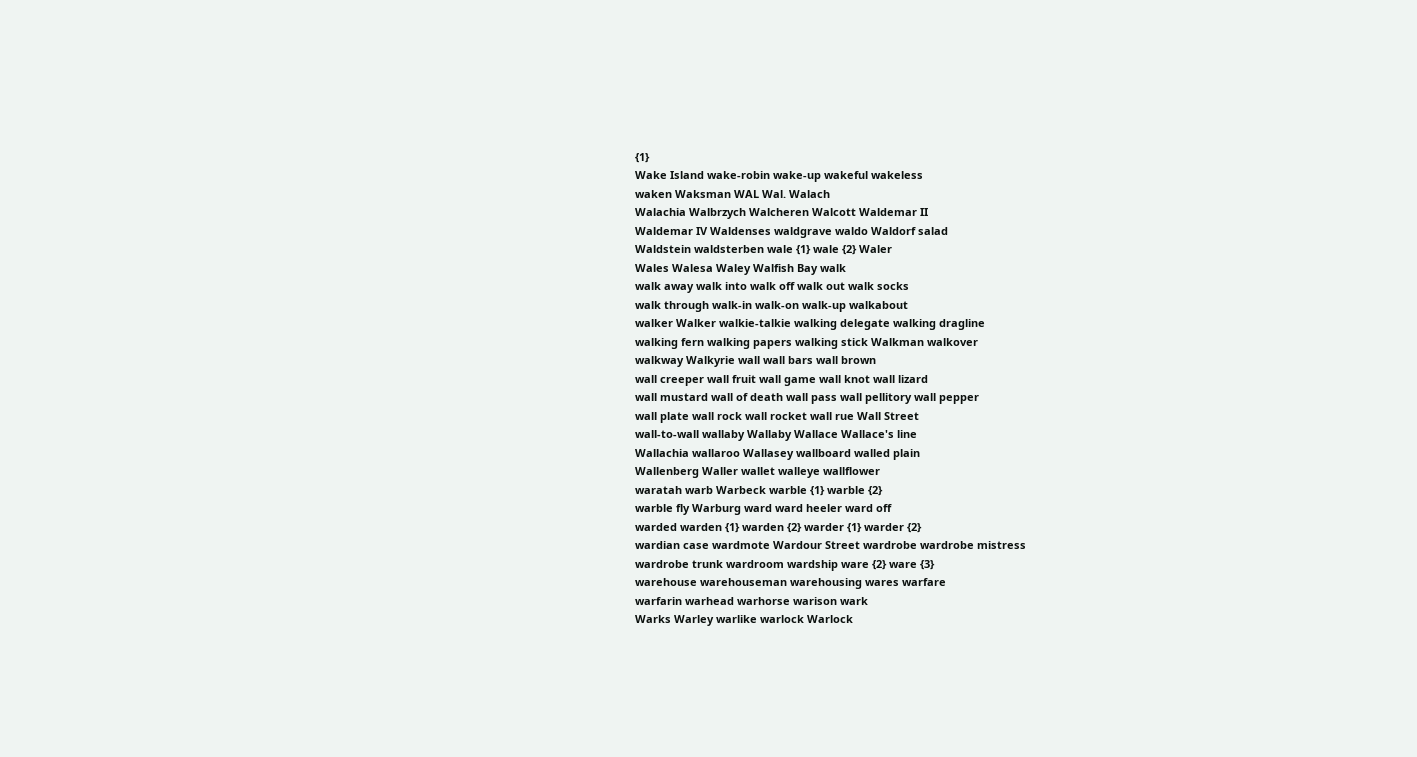{1}
Wake Island wake-robin wake-up wakeful wakeless
waken Waksman WAL Wal. Walach
Walachia Walbrzych Walcheren Walcott Waldemar II
Waldemar IV Waldenses waldgrave waldo Waldorf salad
Waldstein waldsterben wale {1} wale {2} Waler
Wales Walesa Waley Walfish Bay walk
walk away walk into walk off walk out walk socks
walk through walk-in walk-on walk-up walkabout
walker Walker walkie-talkie walking delegate walking dragline
walking fern walking papers walking stick Walkman walkover
walkway Walkyrie wall wall bars wall brown
wall creeper wall fruit wall game wall knot wall lizard
wall mustard wall of death wall pass wall pellitory wall pepper
wall plate wall rock wall rocket wall rue Wall Street
wall-to-wall wallaby Wallaby Wallace Wallace's line
Wallachia wallaroo Wallasey wallboard walled plain
Wallenberg Waller wallet walleye wallflower
waratah warb Warbeck warble {1} warble {2}
warble fly Warburg ward ward heeler ward off
warded warden {1} warden {2} warder {1} warder {2}
wardian case wardmote Wardour Street wardrobe wardrobe mistress
wardrobe trunk wardroom wardship ware {2} ware {3}
warehouse warehouseman warehousing wares warfare
warfarin warhead warhorse warison wark
Warks Warley warlike warlock Warlock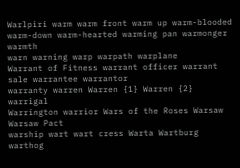Warlpiri warm warm front warm up warm-blooded
warm-down warm-hearted warming pan warmonger warmth
warn warning warp warpath warplane
Warrant of Fitness warrant officer warrant sale warrantee warrantor
warranty warren Warren {1} Warren {2} warrigal
Warrington warrior Wars of the Roses Warsaw Warsaw Pact
warship wart wart cress Warta Wartburg
warthog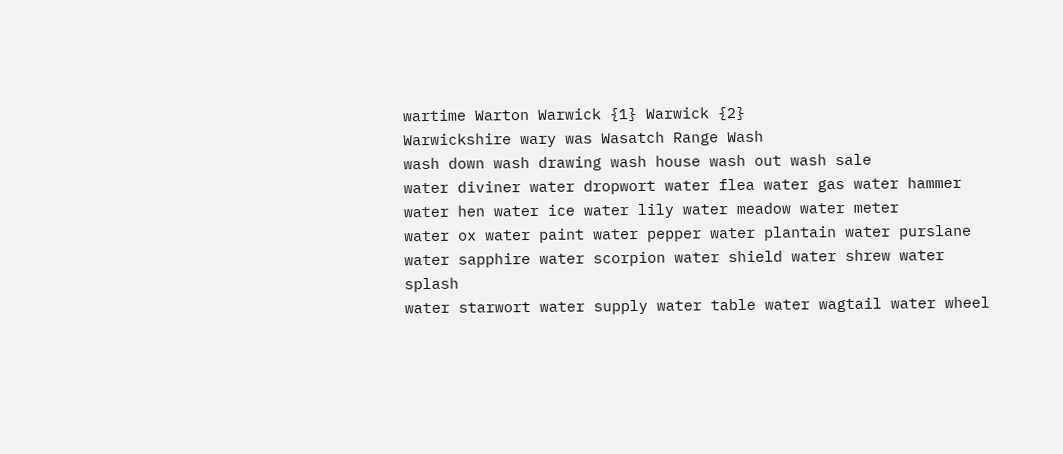wartime Warton Warwick {1} Warwick {2}
Warwickshire wary was Wasatch Range Wash
wash down wash drawing wash house wash out wash sale
water diviner water dropwort water flea water gas water hammer
water hen water ice water lily water meadow water meter
water ox water paint water pepper water plantain water purslane
water sapphire water scorpion water shield water shrew water splash
water starwort water supply water table water wagtail water wheel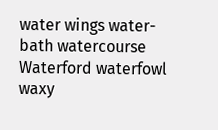water wings water-bath watercourse Waterford waterfowl
waxy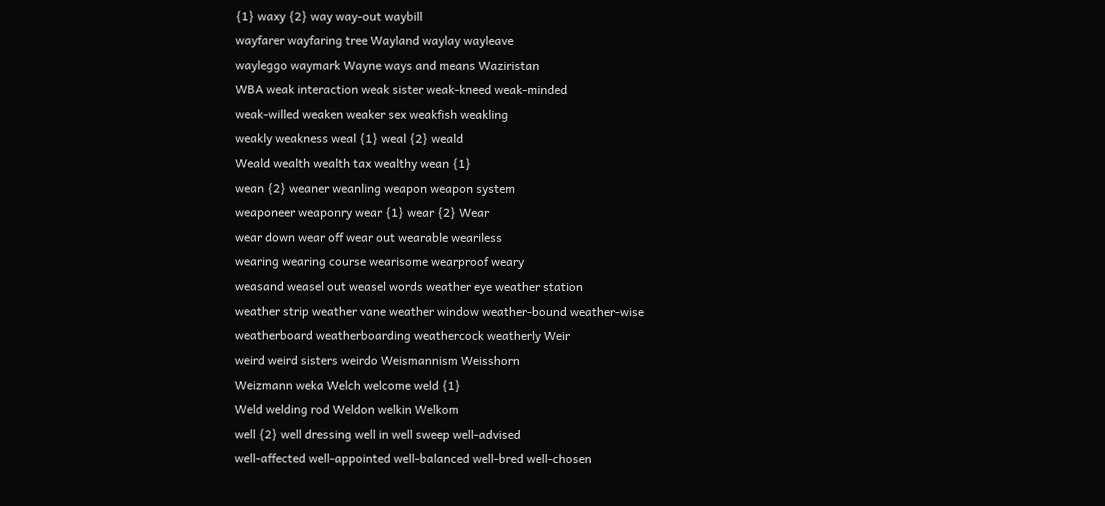{1} waxy {2} way way-out waybill
wayfarer wayfaring tree Wayland waylay wayleave
wayleggo waymark Wayne ways and means Waziristan
WBA weak interaction weak sister weak-kneed weak-minded
weak-willed weaken weaker sex weakfish weakling
weakly weakness weal {1} weal {2} weald
Weald wealth wealth tax wealthy wean {1}
wean {2} weaner weanling weapon weapon system
weaponeer weaponry wear {1} wear {2} Wear
wear down wear off wear out wearable weariless
wearing wearing course wearisome wearproof weary
weasand weasel out weasel words weather eye weather station
weather strip weather vane weather window weather-bound weather-wise
weatherboard weatherboarding weathercock weatherly Weir
weird weird sisters weirdo Weismannism Weisshorn
Weizmann weka Welch welcome weld {1}
Weld welding rod Weldon welkin Welkom
well {2} well dressing well in well sweep well-advised
well-affected well-appointed well-balanced well-bred well-chosen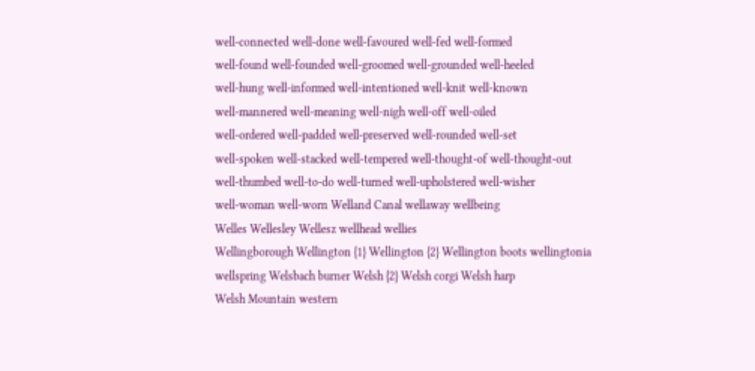well-connected well-done well-favoured well-fed well-formed
well-found well-founded well-groomed well-grounded well-heeled
well-hung well-informed well-intentioned well-knit well-known
well-mannered well-meaning well-nigh well-off well-oiled
well-ordered well-padded well-preserved well-rounded well-set
well-spoken well-stacked well-tempered well-thought-of well-thought-out
well-thumbed well-to-do well-turned well-upholstered well-wisher
well-woman well-worn Welland Canal wellaway wellbeing
Welles Wellesley Wellesz wellhead wellies
Wellingborough Wellington {1} Wellington {2} Wellington boots wellingtonia
wellspring Welsbach burner Welsh {2} Welsh corgi Welsh harp
Welsh Mountain western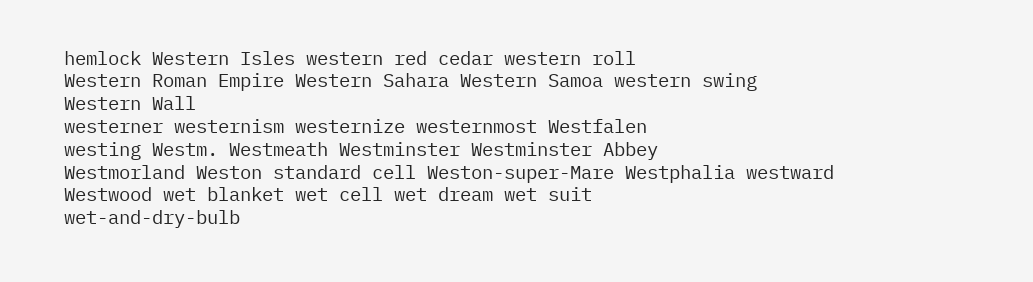hemlock Western Isles western red cedar western roll
Western Roman Empire Western Sahara Western Samoa western swing Western Wall
westerner westernism westernize westernmost Westfalen
westing Westm. Westmeath Westminster Westminster Abbey
Westmorland Weston standard cell Weston-super-Mare Westphalia westward
Westwood wet blanket wet cell wet dream wet suit
wet-and-dry-bulb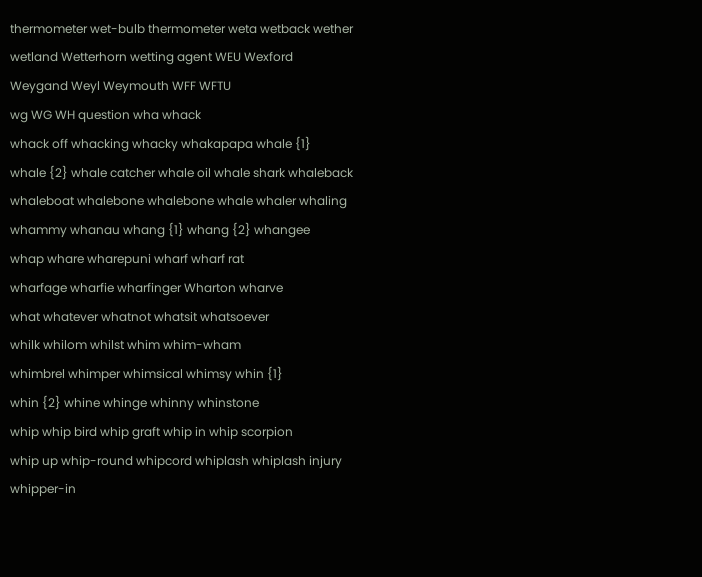thermometer wet-bulb thermometer weta wetback wether
wetland Wetterhorn wetting agent WEU Wexford
Weygand Weyl Weymouth WFF WFTU
wg WG WH question wha whack
whack off whacking whacky whakapapa whale {1}
whale {2} whale catcher whale oil whale shark whaleback
whaleboat whalebone whalebone whale whaler whaling
whammy whanau whang {1} whang {2} whangee
whap whare wharepuni wharf wharf rat
wharfage wharfie wharfinger Wharton wharve
what whatever whatnot whatsit whatsoever
whilk whilom whilst whim whim-wham
whimbrel whimper whimsical whimsy whin {1}
whin {2} whine whinge whinny whinstone
whip whip bird whip graft whip in whip scorpion
whip up whip-round whipcord whiplash whiplash injury
whipper-in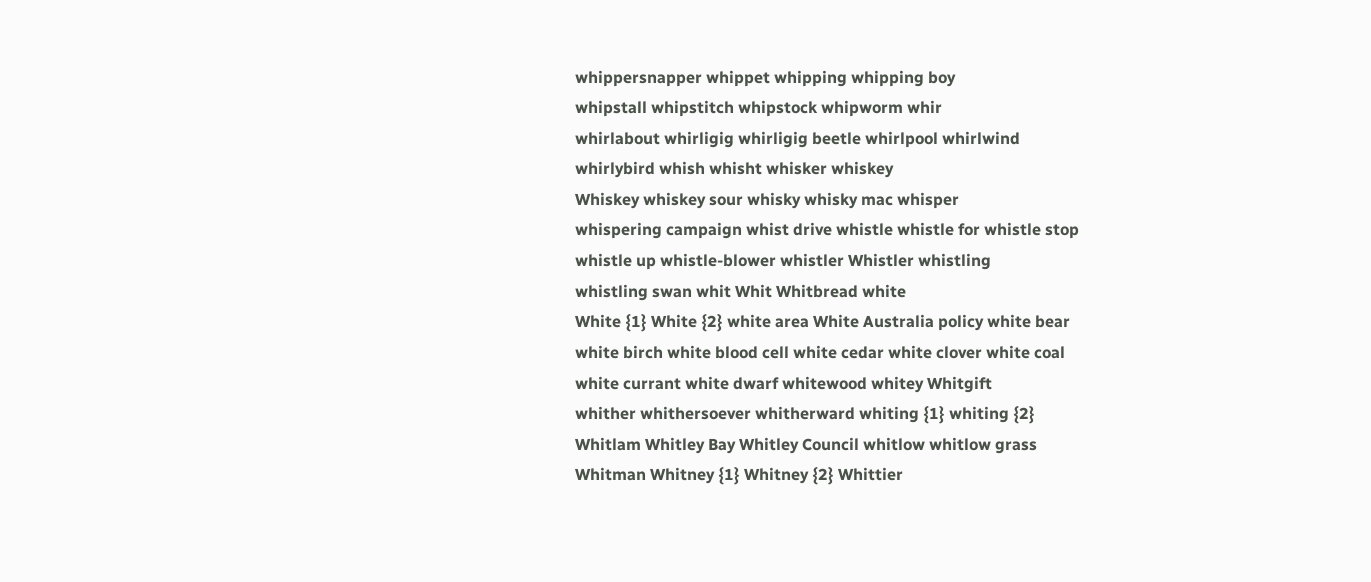whippersnapper whippet whipping whipping boy
whipstall whipstitch whipstock whipworm whir
whirlabout whirligig whirligig beetle whirlpool whirlwind
whirlybird whish whisht whisker whiskey
Whiskey whiskey sour whisky whisky mac whisper
whispering campaign whist drive whistle whistle for whistle stop
whistle up whistle-blower whistler Whistler whistling
whistling swan whit Whit Whitbread white
White {1} White {2} white area White Australia policy white bear
white birch white blood cell white cedar white clover white coal
white currant white dwarf whitewood whitey Whitgift
whither whithersoever whitherward whiting {1} whiting {2}
Whitlam Whitley Bay Whitley Council whitlow whitlow grass
Whitman Whitney {1} Whitney {2} Whittier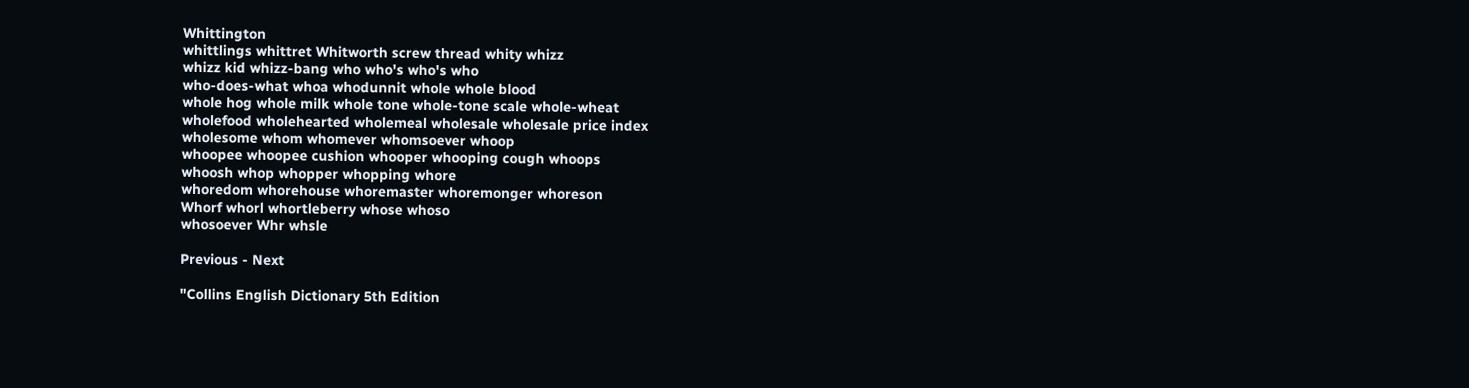Whittington
whittlings whittret Whitworth screw thread whity whizz
whizz kid whizz-bang who who's who's who
who-does-what whoa whodunnit whole whole blood
whole hog whole milk whole tone whole-tone scale whole-wheat
wholefood wholehearted wholemeal wholesale wholesale price index
wholesome whom whomever whomsoever whoop
whoopee whoopee cushion whooper whooping cough whoops
whoosh whop whopper whopping whore
whoredom whorehouse whoremaster whoremonger whoreson
Whorf whorl whortleberry whose whoso
whosoever Whr whsle

Previous - Next

"Collins English Dictionary 5th Edition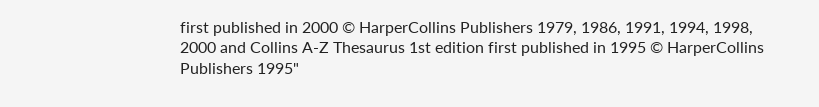first published in 2000 © HarperCollins Publishers 1979, 1986, 1991, 1994, 1998, 2000 and Collins A-Z Thesaurus 1st edition first published in 1995 © HarperCollins Publishers 1995"